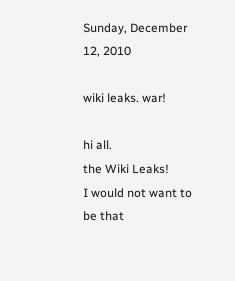Sunday, December 12, 2010

wiki leaks. war!

hi all.
the Wiki Leaks!
I would not want to be that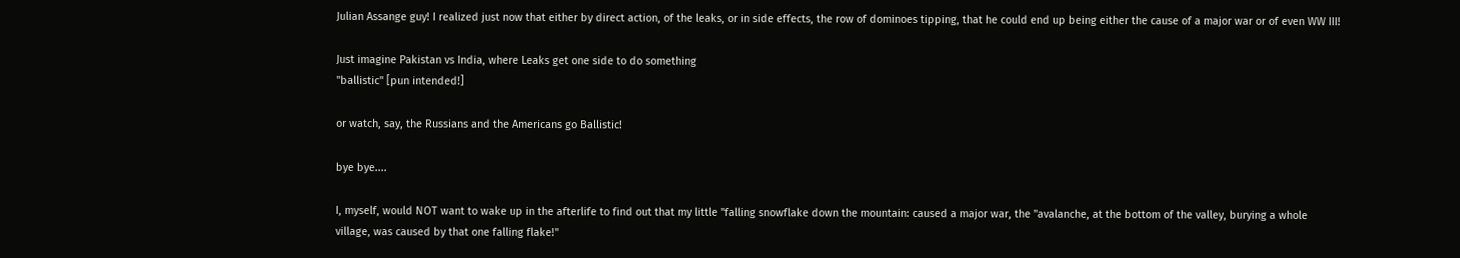Julian Assange guy! I realized just now that either by direct action, of the leaks, or in side effects, the row of dominoes tipping, that he could end up being either the cause of a major war or of even WW III!

Just imagine Pakistan vs India, where Leaks get one side to do something
"ballistic" [pun intended!]

or watch, say, the Russians and the Americans go Ballistic!

bye bye....

I, myself, would NOT want to wake up in the afterlife to find out that my little "falling snowflake down the mountain: caused a major war, the "avalanche, at the bottom of the valley, burying a whole village, was caused by that one falling flake!"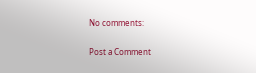No comments:

Post a Comment